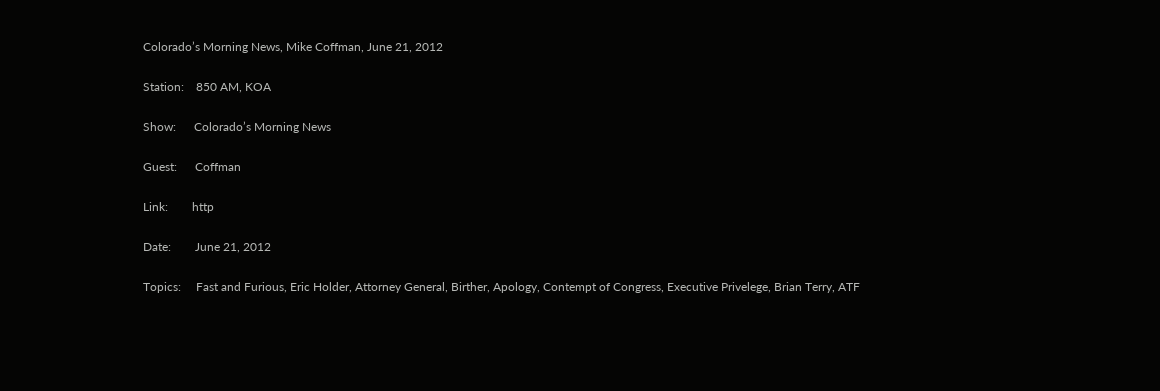Colorado’s Morning News, Mike Coffman, June 21, 2012

Station:    850 AM, KOA

Show:      Colorado’s Morning News

Guest:      Coffman

Link:        http

Date:        June 21, 2012

Topics:     Fast and Furious, Eric Holder, Attorney General, Birther, Apology, Contempt of Congress, Executive Privelege, Brian Terry, ATF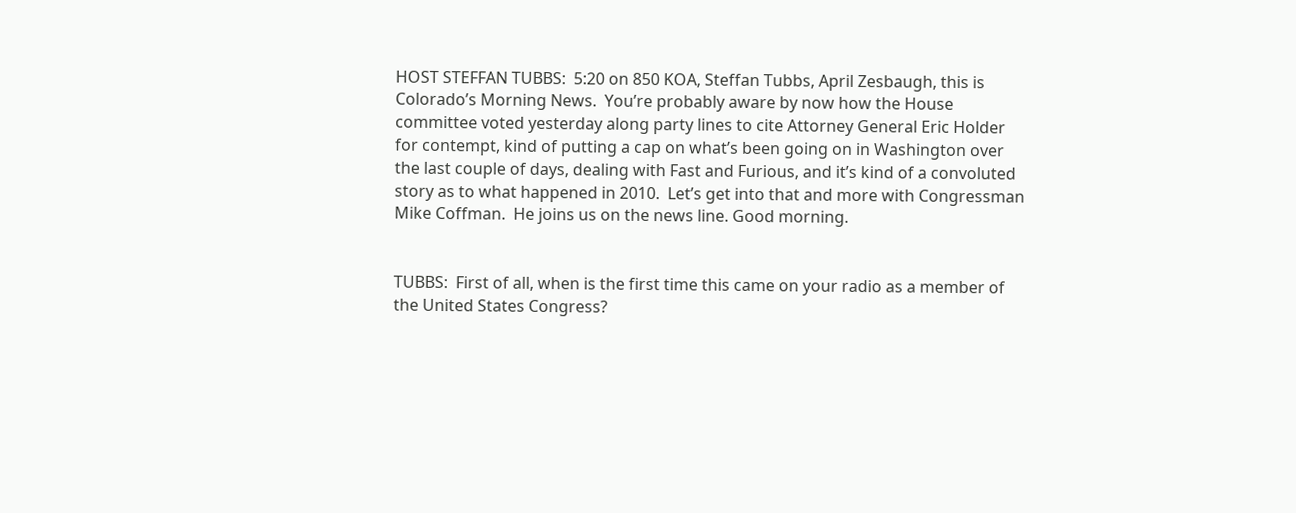HOST STEFFAN TUBBS:  5:20 on 850 KOA, Steffan Tubbs, April Zesbaugh, this is Colorado’s Morning News.  You’re probably aware by now how the House committee voted yesterday along party lines to cite Attorney General Eric Holder for contempt, kind of putting a cap on what’s been going on in Washington over the last couple of days, dealing with Fast and Furious, and it’s kind of a convoluted story as to what happened in 2010.  Let’s get into that and more with Congressman Mike Coffman.  He joins us on the news line. Good morning.


TUBBS:  First of all, when is the first time this came on your radio as a member of the United States Congress?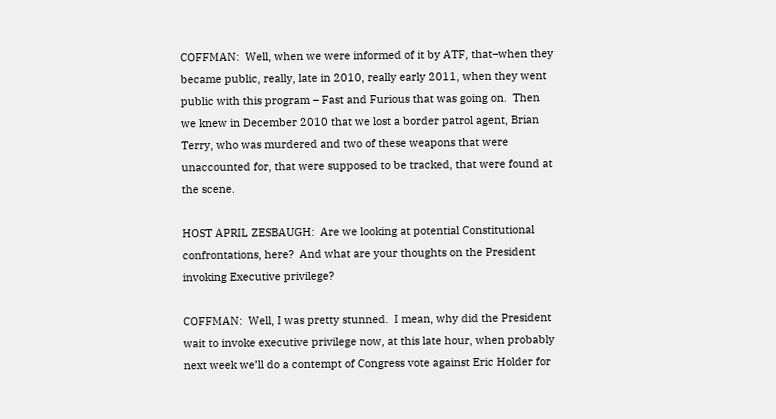COFFMAN:  Well, when we were informed of it by ATF, that–when they became public, really, late in 2010, really early 2011, when they went public with this program – Fast and Furious that was going on.  Then we knew in December 2010 that we lost a border patrol agent, Brian Terry, who was murdered and two of these weapons that were unaccounted for, that were supposed to be tracked, that were found at the scene.

HOST APRIL ZESBAUGH:  Are we looking at potential Constitutional confrontations, here?  And what are your thoughts on the President invoking Executive privilege?

COFFMAN:  Well, I was pretty stunned.  I mean, why did the President wait to invoke executive privilege now, at this late hour, when probably next week we’ll do a contempt of Congress vote against Eric Holder for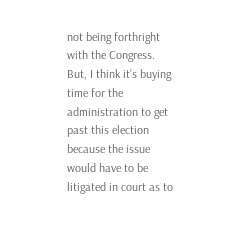not being forthright with the Congress.  But, I think it’s buying time for the administration to get past this election because the issue would have to be litigated in court as to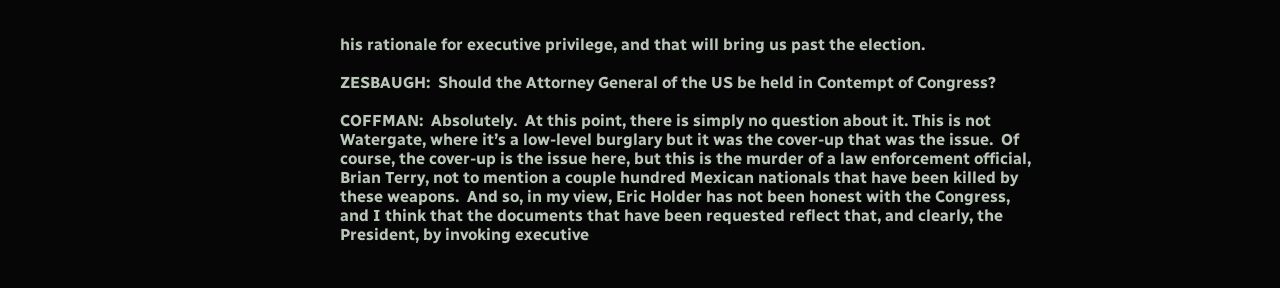his rationale for executive privilege, and that will bring us past the election.

ZESBAUGH:  Should the Attorney General of the US be held in Contempt of Congress?

COFFMAN:  Absolutely.  At this point, there is simply no question about it. This is not Watergate, where it’s a low-level burglary but it was the cover-up that was the issue.  Of course, the cover-up is the issue here, but this is the murder of a law enforcement official, Brian Terry, not to mention a couple hundred Mexican nationals that have been killed by these weapons.  And so, in my view, Eric Holder has not been honest with the Congress, and I think that the documents that have been requested reflect that, and clearly, the President, by invoking executive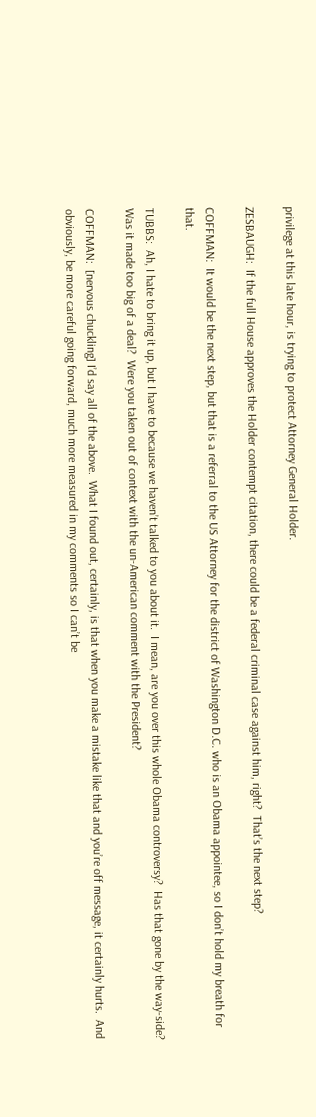privilege at this late hour, is trying to protect Attorney General Holder.

ZESBAUGH:  If the full House approves the Holder contempt citation, there could be a federal criminal case against him, right?  That’s the next step?

COFFMAN:  It would be the next step, but that is a referral to the US Attorney for the district of Washington D.C. who is an Obama appointee, so I don’t hold my breath for that.

TUBBS:  Ah, I hate to bring it up, but I have to because we haven’t talked to you about it.  I mean, are you over this whole Obama controversy?  Has that gone by the way-side?  Was it made too big of a deal?  Were you taken out of context with the un-American comment with the President?

COFFMAN:  [nervous chuckling] I’d say all of the above.  What I found out, certainly, is that when you make a mistake like that and you’re off message, it certainly hurts.  And obviously, be more careful going forward, much more measured in my comments so I can’t be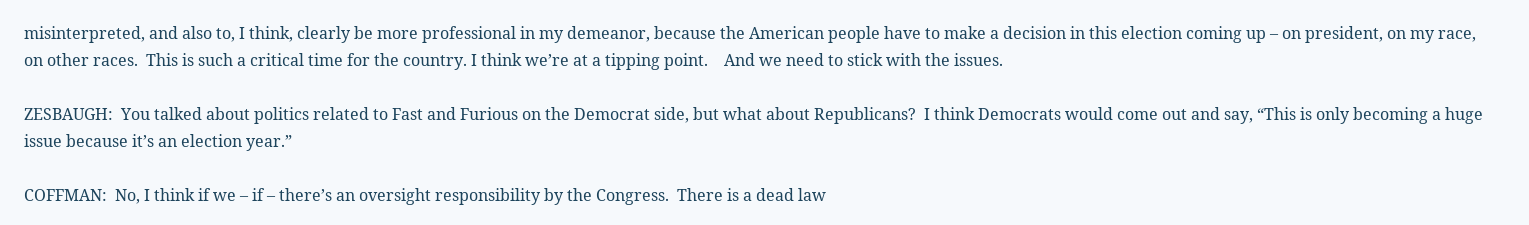misinterpreted, and also to, I think, clearly be more professional in my demeanor, because the American people have to make a decision in this election coming up – on president, on my race, on other races.  This is such a critical time for the country. I think we’re at a tipping point.    And we need to stick with the issues.

ZESBAUGH:  You talked about politics related to Fast and Furious on the Democrat side, but what about Republicans?  I think Democrats would come out and say, “This is only becoming a huge issue because it’s an election year.”

COFFMAN:  No, I think if we – if – there’s an oversight responsibility by the Congress.  There is a dead law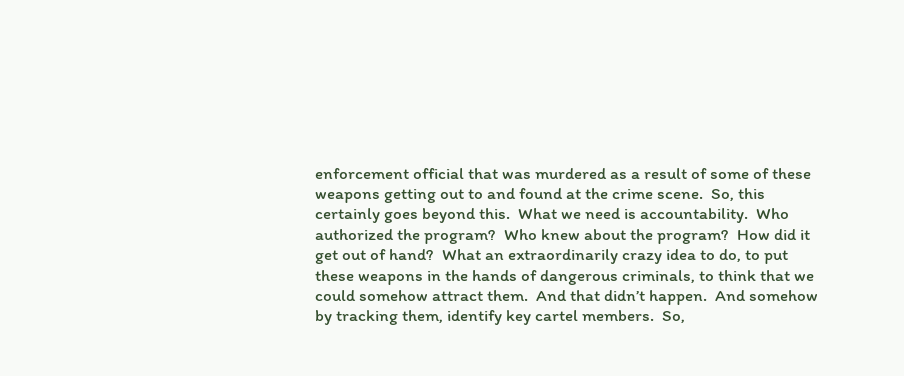enforcement official that was murdered as a result of some of these weapons getting out to and found at the crime scene.  So, this certainly goes beyond this.  What we need is accountability.  Who authorized the program?  Who knew about the program?  How did it get out of hand?  What an extraordinarily crazy idea to do, to put these weapons in the hands of dangerous criminals, to think that we could somehow attract them.  And that didn’t happen.  And somehow by tracking them, identify key cartel members.  So,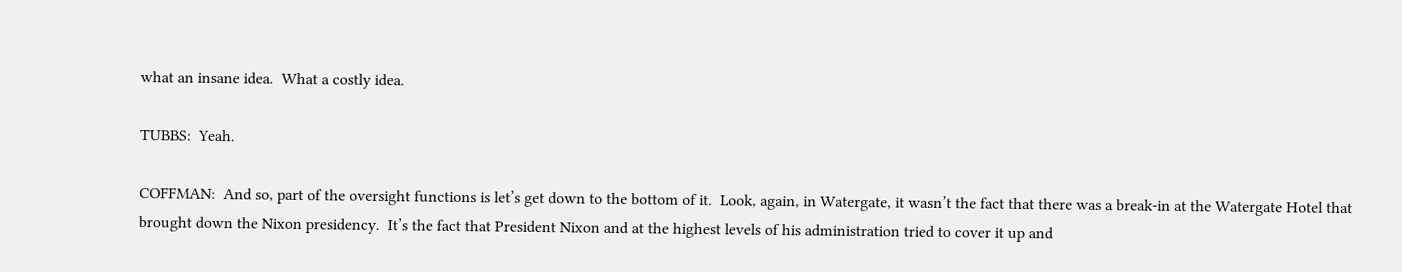what an insane idea.  What a costly idea.

TUBBS:  Yeah.

COFFMAN:  And so, part of the oversight functions is let’s get down to the bottom of it.  Look, again, in Watergate, it wasn’t the fact that there was a break-in at the Watergate Hotel that brought down the Nixon presidency.  It’s the fact that President Nixon and at the highest levels of his administration tried to cover it up and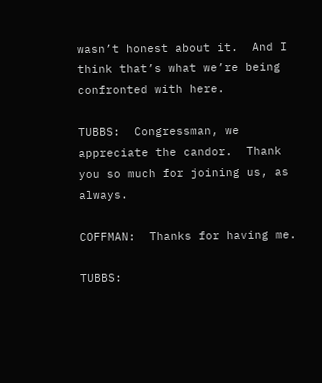wasn’t honest about it.  And I think that’s what we’re being confronted with here.

TUBBS:  Congressman, we appreciate the candor.  Thank you so much for joining us, as always.

COFFMAN:  Thanks for having me.

TUBBS: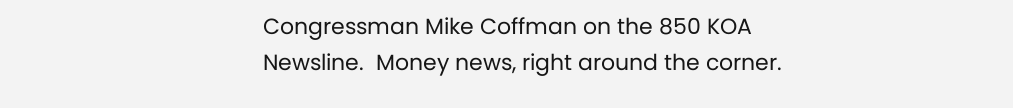Congressman Mike Coffman on the 850 KOA Newsline.  Money news, right around the corner.